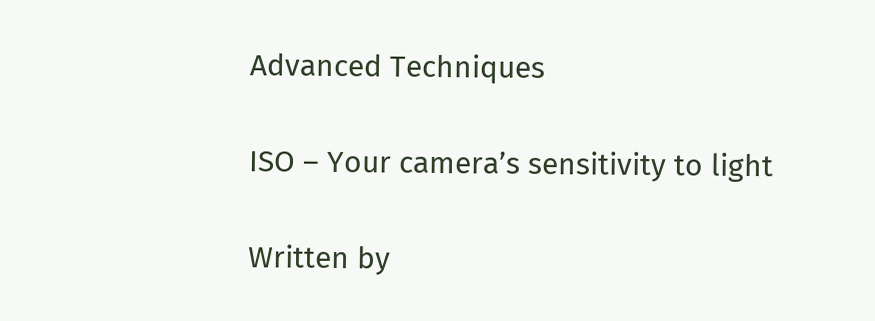Advanced Techniques

ISO – Your camera’s sensitivity to light

Written by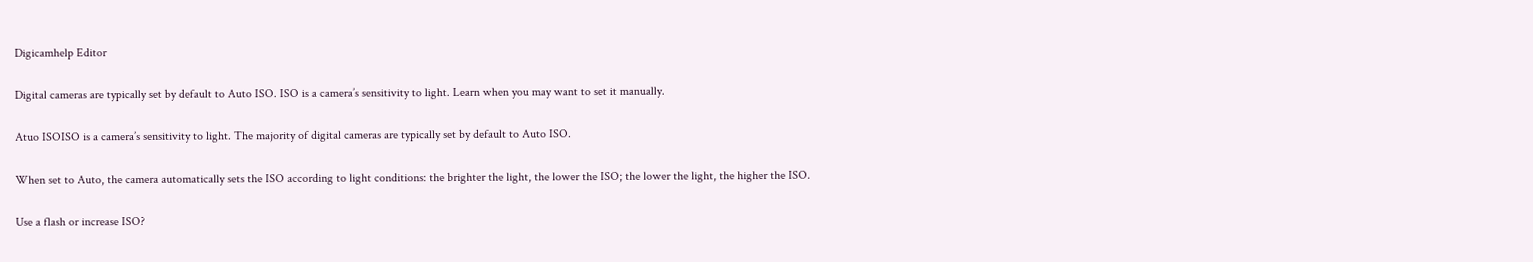Digicamhelp Editor

Digital cameras are typically set by default to Auto ISO. ISO is a camera’s sensitivity to light. Learn when you may want to set it manually.

Atuo ISOISO is a camera’s sensitivity to light. The majority of digital cameras are typically set by default to Auto ISO.

When set to Auto, the camera automatically sets the ISO according to light conditions: the brighter the light, the lower the ISO; the lower the light, the higher the ISO.

Use a flash or increase ISO?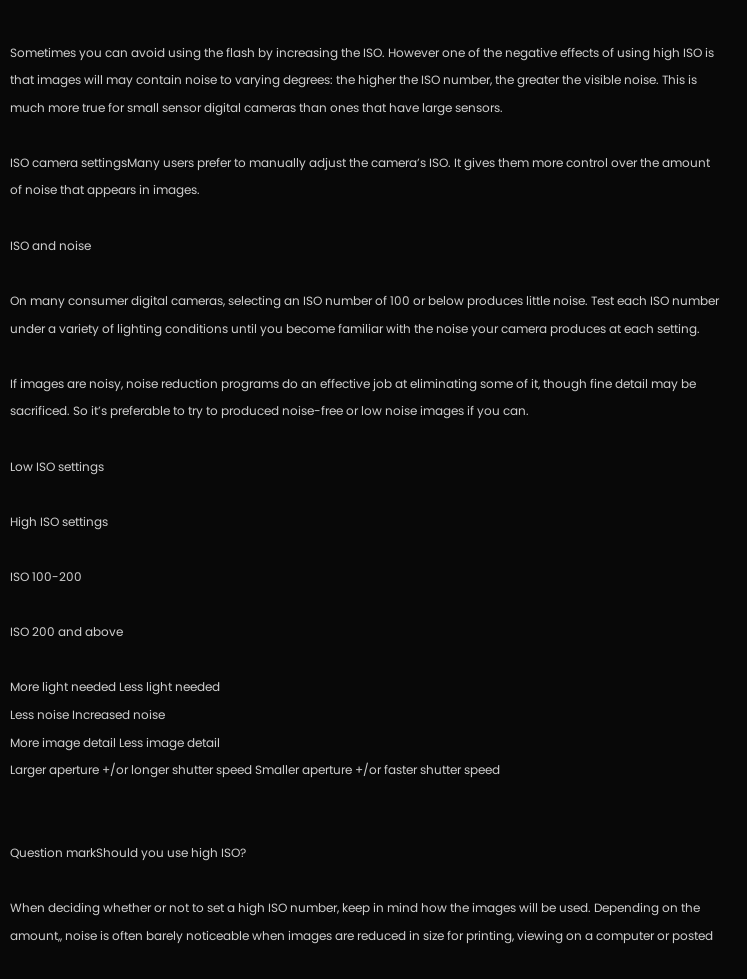Sometimes you can avoid using the flash by increasing the ISO. However one of the negative effects of using high ISO is that images will may contain noise to varying degrees: the higher the ISO number, the greater the visible noise. This is much more true for small sensor digital cameras than ones that have large sensors.

ISO camera settingsMany users prefer to manually adjust the camera’s ISO. It gives them more control over the amount of noise that appears in images.

ISO and noise

On many consumer digital cameras, selecting an ISO number of 100 or below produces little noise. Test each ISO number under a variety of lighting conditions until you become familiar with the noise your camera produces at each setting.

If images are noisy, noise reduction programs do an effective job at eliminating some of it, though fine detail may be sacrificed. So it’s preferable to try to produced noise-free or low noise images if you can.

Low ISO settings

High ISO settings

ISO 100-200

ISO 200 and above

More light needed Less light needed
Less noise Increased noise
More image detail Less image detail
Larger aperture +/or longer shutter speed Smaller aperture +/or faster shutter speed


Question markShould you use high ISO?

When deciding whether or not to set a high ISO number, keep in mind how the images will be used. Depending on the amount,, noise is often barely noticeable when images are reduced in size for printing, viewing on a computer or posted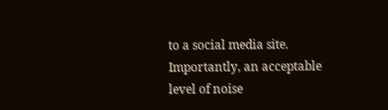to a social media site. Importantly, an acceptable level of noise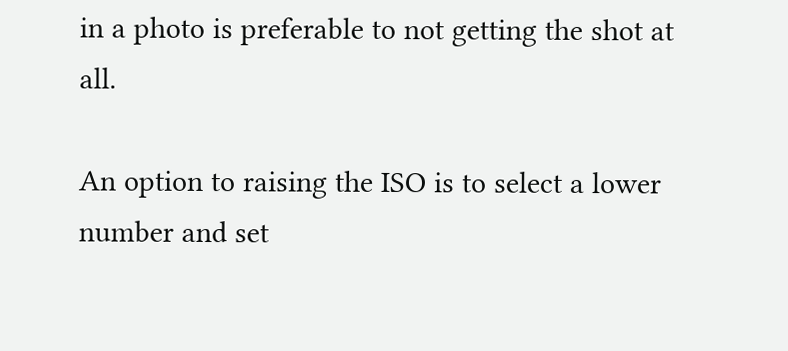in a photo is preferable to not getting the shot at all.

An option to raising the ISO is to select a lower number and set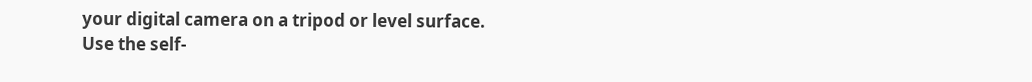your digital camera on a tripod or level surface. Use the self-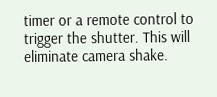timer or a remote control to trigger the shutter. This will eliminate camera shake.